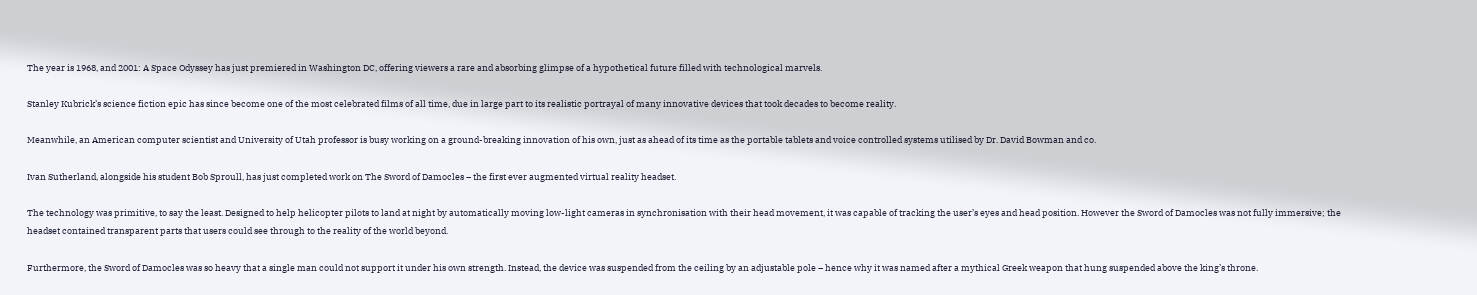The year is 1968, and 2001: A Space Odyssey has just premiered in Washington DC, offering viewers a rare and absorbing glimpse of a hypothetical future filled with technological marvels.

Stanley Kubrick’s science fiction epic has since become one of the most celebrated films of all time, due in large part to its realistic portrayal of many innovative devices that took decades to become reality.

Meanwhile, an American computer scientist and University of Utah professor is busy working on a ground-breaking innovation of his own, just as ahead of its time as the portable tablets and voice controlled systems utilised by Dr. David Bowman and co.

Ivan Sutherland, alongside his student Bob Sproull, has just completed work on The Sword of Damocles – the first ever augmented virtual reality headset.

The technology was primitive, to say the least. Designed to help helicopter pilots to land at night by automatically moving low-light cameras in synchronisation with their head movement, it was capable of tracking the user’s eyes and head position. However the Sword of Damocles was not fully immersive; the headset contained transparent parts that users could see through to the reality of the world beyond.

Furthermore, the Sword of Damocles was so heavy that a single man could not support it under his own strength. Instead, the device was suspended from the ceiling by an adjustable pole – hence why it was named after a mythical Greek weapon that hung suspended above the king’s throne.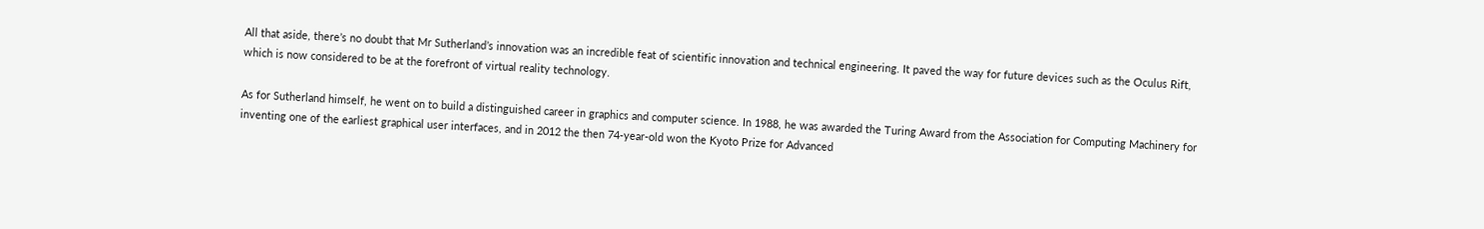All that aside, there’s no doubt that Mr Sutherland’s innovation was an incredible feat of scientific innovation and technical engineering. It paved the way for future devices such as the Oculus Rift, which is now considered to be at the forefront of virtual reality technology.

As for Sutherland himself, he went on to build a distinguished career in graphics and computer science. In 1988, he was awarded the Turing Award from the Association for Computing Machinery for inventing one of the earliest graphical user interfaces, and in 2012 the then 74-year-old won the Kyoto Prize for Advanced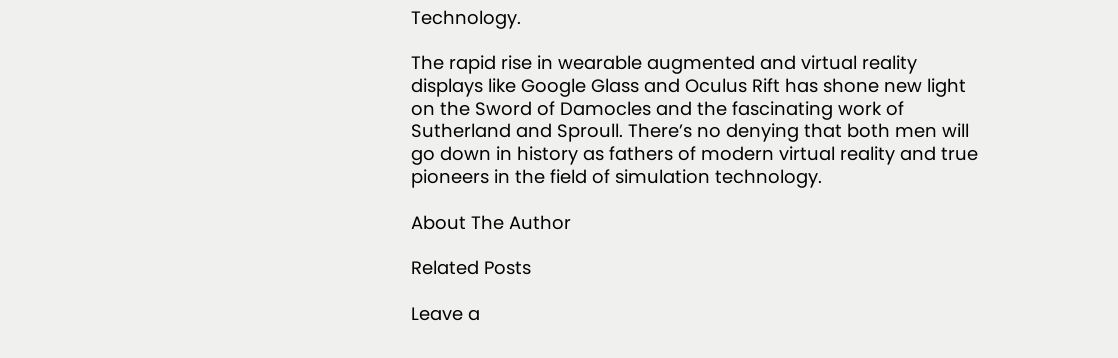Technology.

The rapid rise in wearable augmented and virtual reality displays like Google Glass and Oculus Rift has shone new light on the Sword of Damocles and the fascinating work of Sutherland and Sproull. There’s no denying that both men will go down in history as fathers of modern virtual reality and true pioneers in the field of simulation technology.

About The Author

Related Posts

Leave a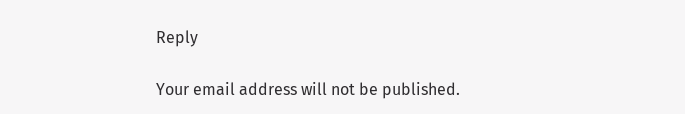Reply

Your email address will not be published.